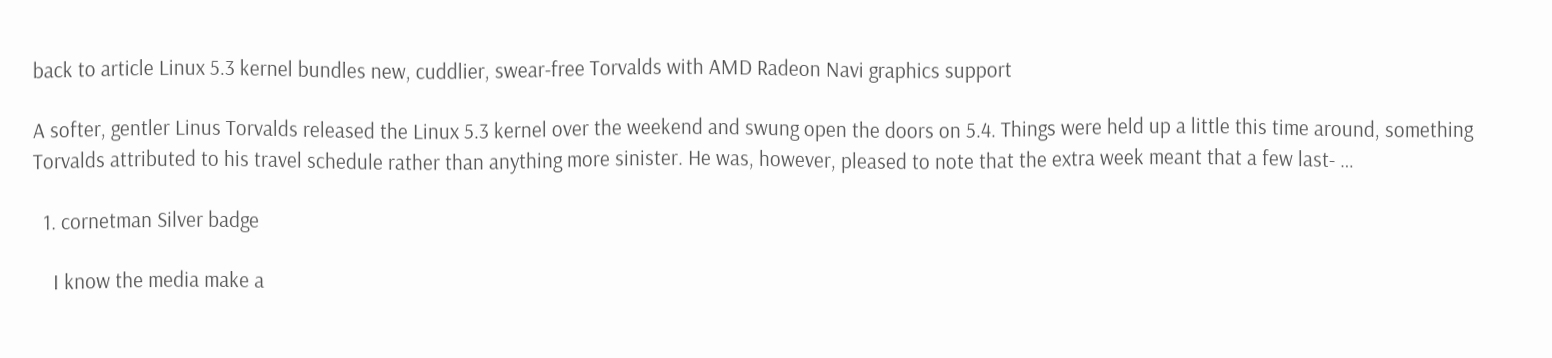back to article Linux 5.3 kernel bundles new, cuddlier, swear-free Torvalds with AMD Radeon Navi graphics support

A softer, gentler Linus Torvalds released the Linux 5.3 kernel over the weekend and swung open the doors on 5.4. Things were held up a little this time around, something Torvalds attributed to his travel schedule rather than anything more sinister. He was, however, pleased to note that the extra week meant that a few last- …

  1. cornetman Silver badge

    I know the media make a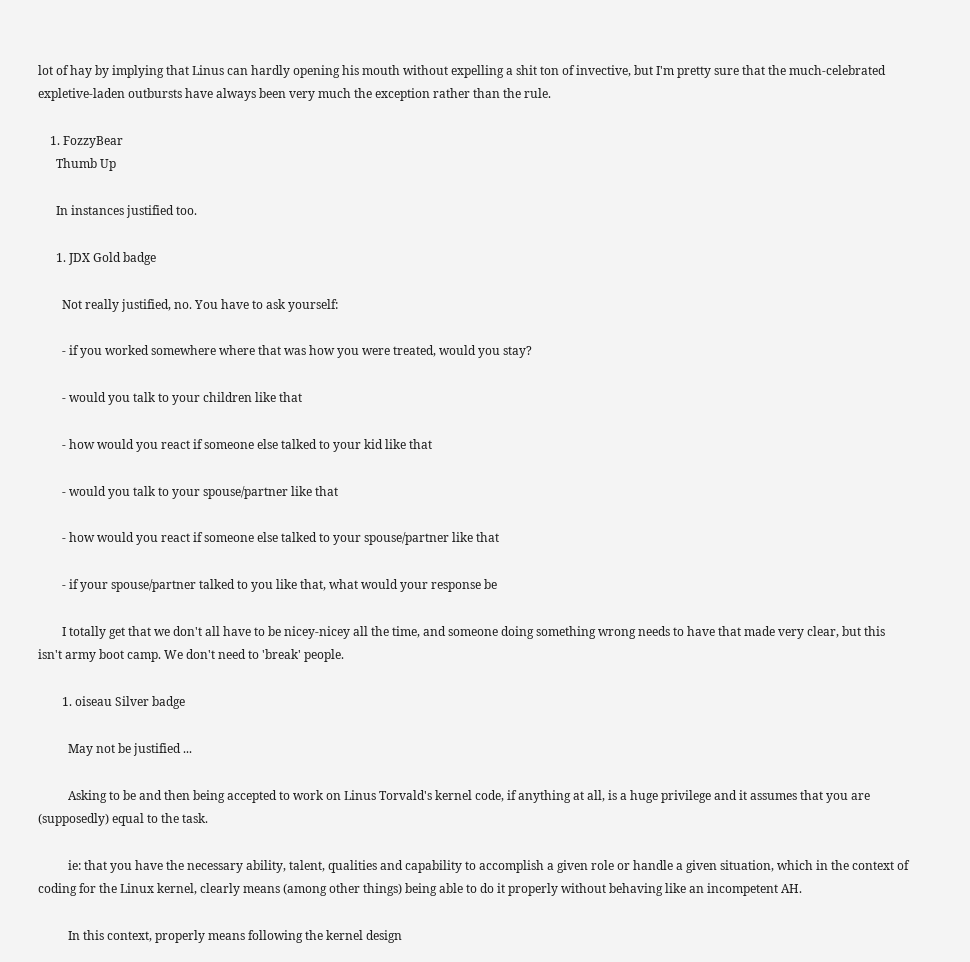lot of hay by implying that Linus can hardly opening his mouth without expelling a shit ton of invective, but I'm pretty sure that the much-celebrated expletive-laden outbursts have always been very much the exception rather than the rule.

    1. FozzyBear
      Thumb Up

      In instances justified too.

      1. JDX Gold badge

        Not really justified, no. You have to ask yourself:

        - if you worked somewhere where that was how you were treated, would you stay?

        - would you talk to your children like that

        - how would you react if someone else talked to your kid like that

        - would you talk to your spouse/partner like that

        - how would you react if someone else talked to your spouse/partner like that

        - if your spouse/partner talked to you like that, what would your response be

        I totally get that we don't all have to be nicey-nicey all the time, and someone doing something wrong needs to have that made very clear, but this isn't army boot camp. We don't need to 'break' people.

        1. oiseau Silver badge

          May not be justified ...

          Asking to be and then being accepted to work on Linus Torvald's kernel code, if anything at all, is a huge privilege and it assumes that you are (supposedly) equal to the task.

          ie: that you have the necessary ability, talent, qualities and capability to accomplish a given role or handle a given situation, which in the context of coding for the Linux kernel, clearly means (among other things) being able to do it properly without behaving like an incompetent AH.

          In this context, properly means following the kernel design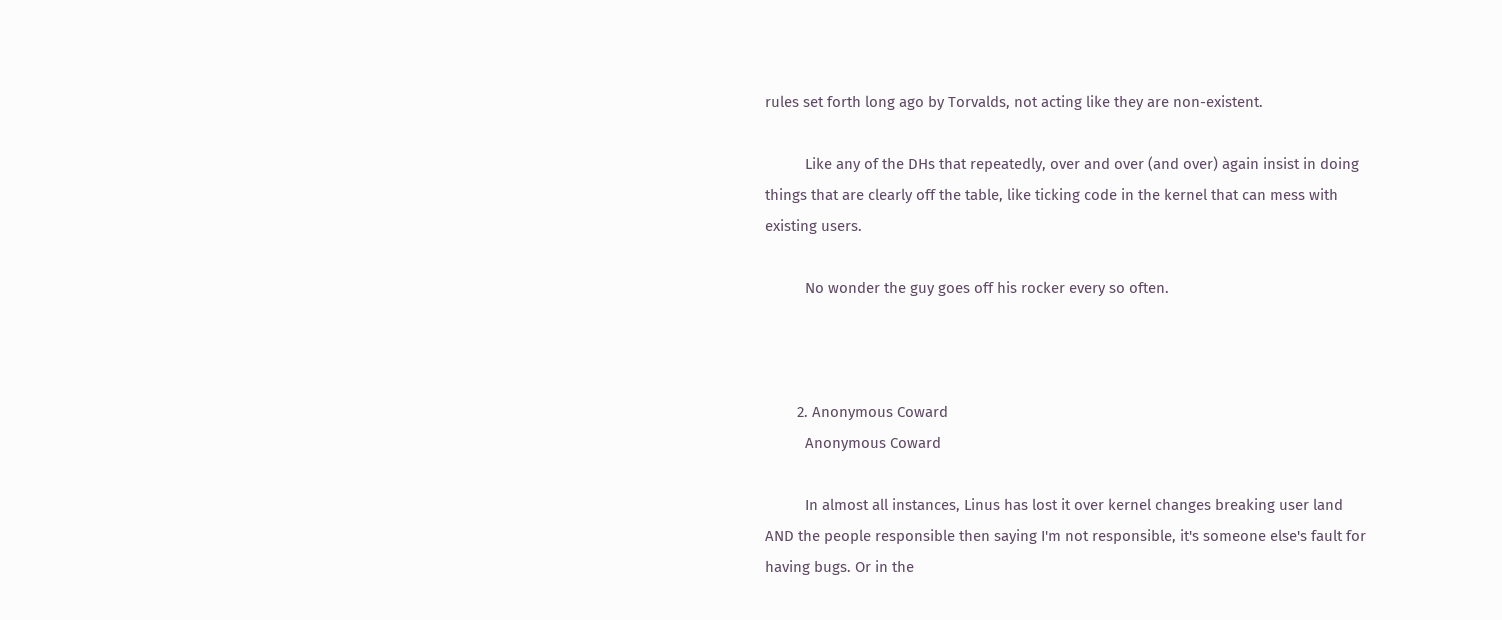rules set forth long ago by Torvalds, not acting like they are non-existent.

          Like any of the DHs that repeatedly, over and over (and over) again insist in doing things that are clearly off the table, like ticking code in the kernel that can mess with existing users.

          No wonder the guy goes off his rocker every so often.



        2. Anonymous Coward
          Anonymous Coward

          In almost all instances, Linus has lost it over kernel changes breaking user land AND the people responsible then saying I'm not responsible, it's someone else's fault for having bugs. Or in the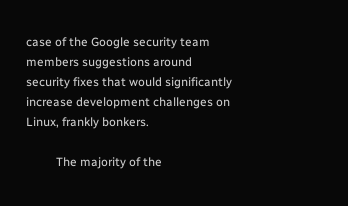case of the Google security team members suggestions around security fixes that would significantly increase development challenges on Linux, frankly bonkers.

          The majority of the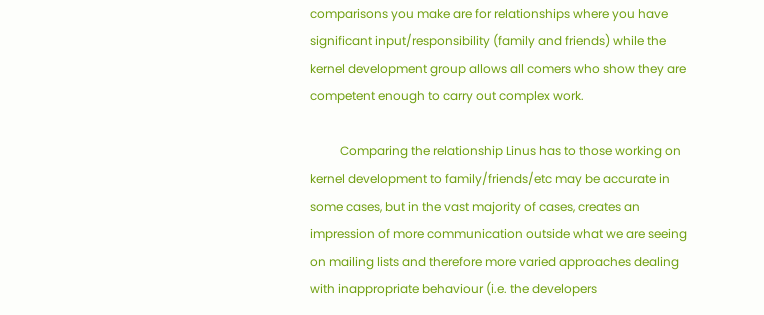comparisons you make are for relationships where you have significant input/responsibility (family and friends) while the kernel development group allows all comers who show they are competent enough to carry out complex work.

          Comparing the relationship Linus has to those working on kernel development to family/friends/etc may be accurate in some cases, but in the vast majority of cases, creates an impression of more communication outside what we are seeing on mailing lists and therefore more varied approaches dealing with inappropriate behaviour (i.e. the developers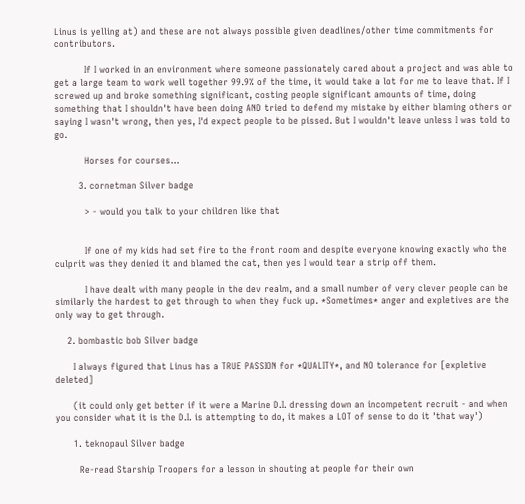Linus is yelling at) and these are not always possible given deadlines/other time commitments for contributors.

          If I worked in an environment where someone passionately cared about a project and was able to get a large team to work well together 99.9% of the time, it would take a lot for me to leave that. If I screwed up and broke something significant, costing people significant amounts of time, doing something that I shouldn't have been doing AND tried to defend my mistake by either blaming others or saying I wasn't wrong, then yes, I'd expect people to be pissed. But I wouldn't leave unless I was told to go.

          Horses for courses...

        3. cornetman Silver badge

          > - would you talk to your children like that


          If one of my kids had set fire to the front room and despite everyone knowing exactly who the culprit was they denied it and blamed the cat, then yes I would tear a strip off them.

          I have dealt with many people in the dev realm, and a small number of very clever people can be similarly the hardest to get through to when they fuck up. *Sometimes* anger and expletives are the only way to get through.

    2. bombastic bob Silver badge

      I always figured that Linus has a TRUE PASSION for *QUALITY*, and NO tolerance for [expletive deleted]

      (it could only get better if it were a Marine D.I. dressing down an incompetent recruit - and when you consider what it is the D.I. is attempting to do, it makes a LOT of sense to do it 'that way')

      1. teknopaul Silver badge

        Re-read Starship Troopers for a lesson in shouting at people for their own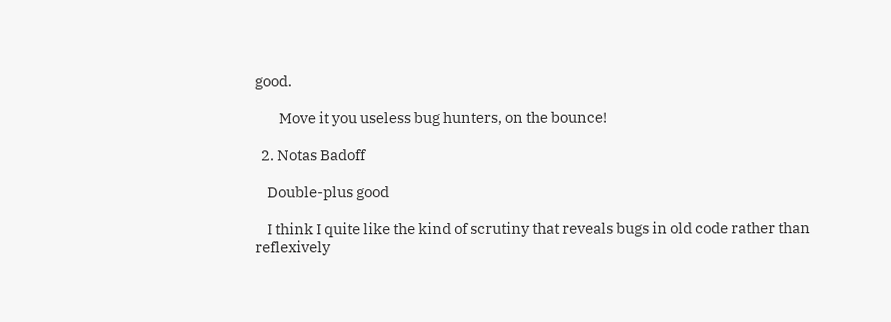good.

        Move it you useless bug hunters, on the bounce!

  2. Notas Badoff

    Double-plus good

    I think I quite like the kind of scrutiny that reveals bugs in old code rather than reflexively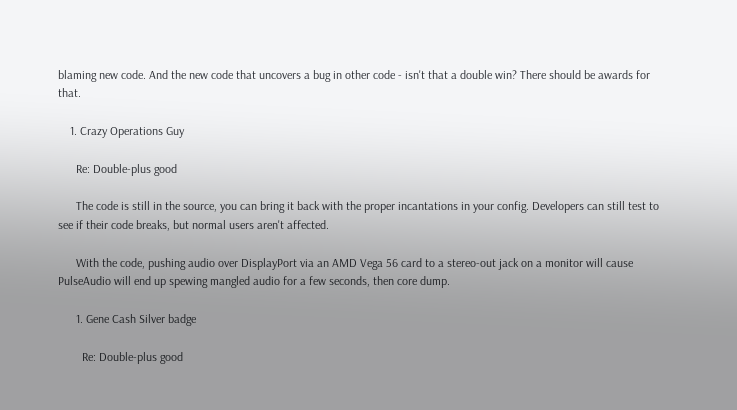blaming new code. And the new code that uncovers a bug in other code - isn't that a double win? There should be awards for that.

    1. Crazy Operations Guy

      Re: Double-plus good

      The code is still in the source, you can bring it back with the proper incantations in your config. Developers can still test to see if their code breaks, but normal users aren't affected.

      With the code, pushing audio over DisplayPort via an AMD Vega 56 card to a stereo-out jack on a monitor will cause PulseAudio will end up spewing mangled audio for a few seconds, then core dump.

      1. Gene Cash Silver badge

        Re: Double-plus good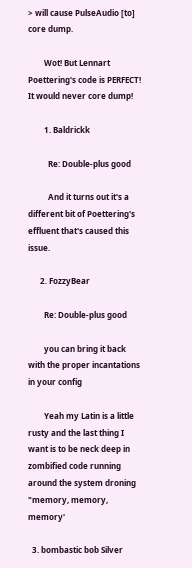> will cause PulseAudio [to] core dump.

        Wot! But Lennart Poettering's code is PERFECT! It would never core dump!

        1. Baldrickk

          Re: Double-plus good

          And it turns out it's a different bit of Poettering's effluent that's caused this issue.

      2. FozzyBear

        Re: Double-plus good

        you can bring it back with the proper incantations in your config

        Yeah my Latin is a little rusty and the last thing I want is to be neck deep in zombified code running around the system droning "memory, memory, memory'

  3. bombastic bob Silver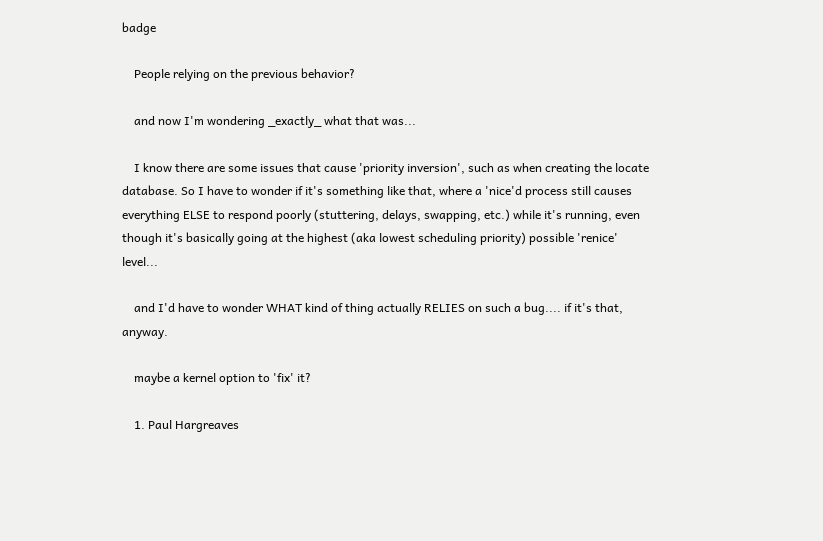badge

    People relying on the previous behavior?

    and now I'm wondering _exactly_ what that was...

    I know there are some issues that cause 'priority inversion', such as when creating the locate database. So I have to wonder if it's something like that, where a 'nice'd process still causes everything ELSE to respond poorly (stuttering, delays, swapping, etc.) while it's running, even though it's basically going at the highest (aka lowest scheduling priority) possible 'renice' level...

    and I'd have to wonder WHAT kind of thing actually RELIES on such a bug.... if it's that, anyway.

    maybe a kernel option to 'fix' it?

    1. Paul Hargreaves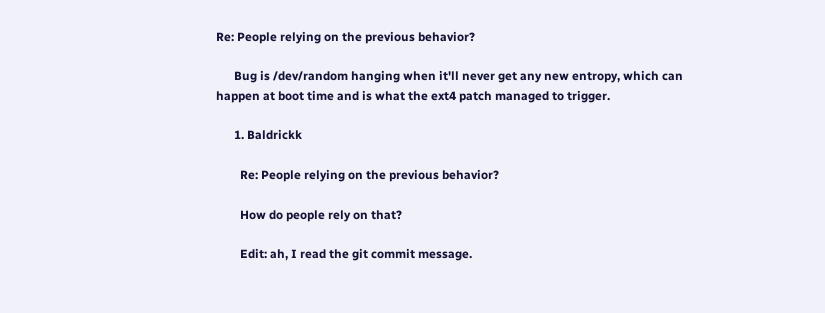Re: People relying on the previous behavior?

      Bug is /dev/random hanging when it'll never get any new entropy, which can happen at boot time and is what the ext4 patch managed to trigger.

      1. Baldrickk

        Re: People relying on the previous behavior?

        How do people rely on that?

        Edit: ah, I read the git commit message.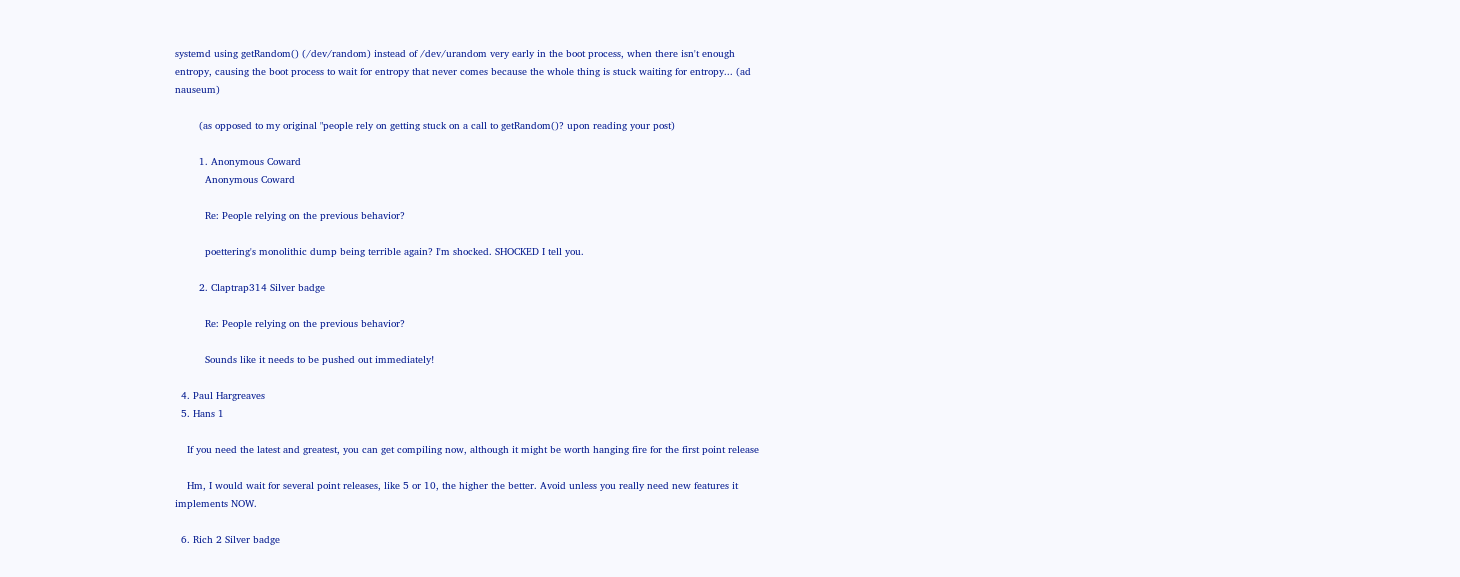systemd using getRandom() (/dev/random) instead of /dev/urandom very early in the boot process, when there isn't enough entropy, causing the boot process to wait for entropy that never comes because the whole thing is stuck waiting for entropy... (ad nauseum)

        (as opposed to my original "people rely on getting stuck on a call to getRandom()? upon reading your post)

        1. Anonymous Coward
          Anonymous Coward

          Re: People relying on the previous behavior?

          poettering's monolithic dump being terrible again? I'm shocked. SHOCKED I tell you.

        2. Claptrap314 Silver badge

          Re: People relying on the previous behavior?

          Sounds like it needs to be pushed out immediately!

  4. Paul Hargreaves
  5. Hans 1

    If you need the latest and greatest, you can get compiling now, although it might be worth hanging fire for the first point release

    Hm, I would wait for several point releases, like 5 or 10, the higher the better. Avoid unless you really need new features it implements NOW.

  6. Rich 2 Silver badge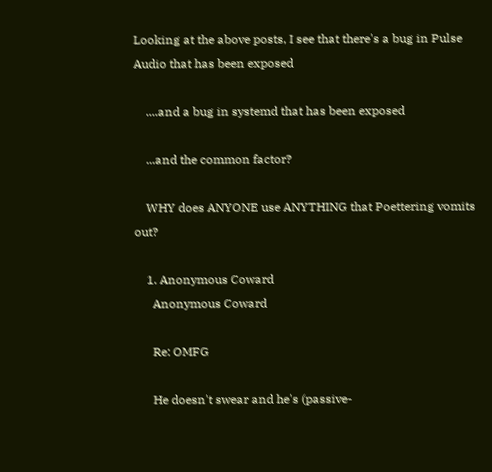Looking at the above posts, I see that there's a bug in Pulse Audio that has been exposed

    ....and a bug in systemd that has been exposed

    ...and the common factor?

    WHY does ANYONE use ANYTHING that Poettering vomits out?

    1. Anonymous Coward
      Anonymous Coward

      Re: OMFG

      He doesn't swear and he's (passive-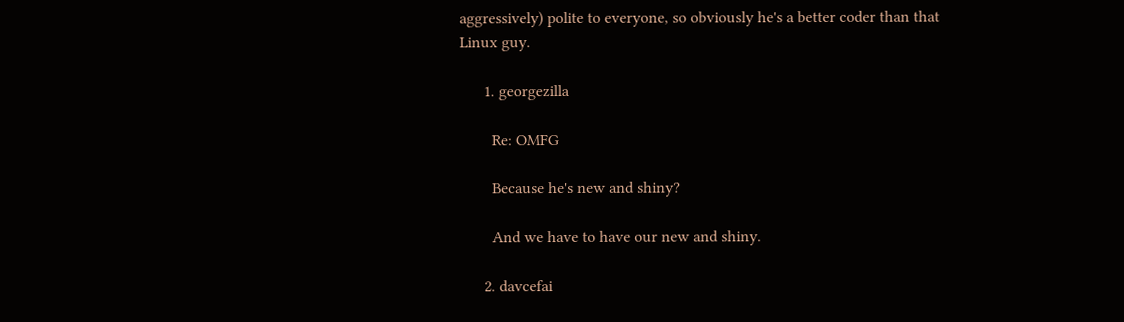aggressively) polite to everyone, so obviously he's a better coder than that Linux guy.

      1. georgezilla

        Re: OMFG

        Because he's new and shiny?

        And we have to have our new and shiny.

      2. davcefai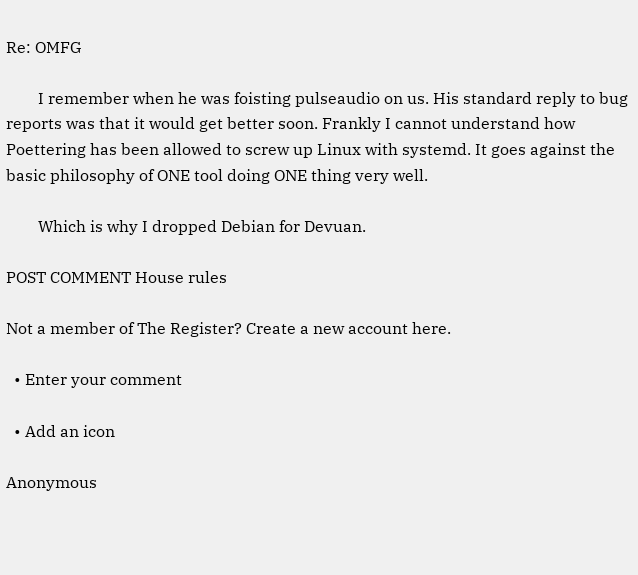Re: OMFG

        I remember when he was foisting pulseaudio on us. His standard reply to bug reports was that it would get better soon. Frankly I cannot understand how Poettering has been allowed to screw up Linux with systemd. It goes against the basic philosophy of ONE tool doing ONE thing very well.

        Which is why I dropped Debian for Devuan.

POST COMMENT House rules

Not a member of The Register? Create a new account here.

  • Enter your comment

  • Add an icon

Anonymous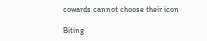cowards cannot choose their icon

Biting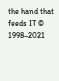the hand that feeds IT © 1998–2021